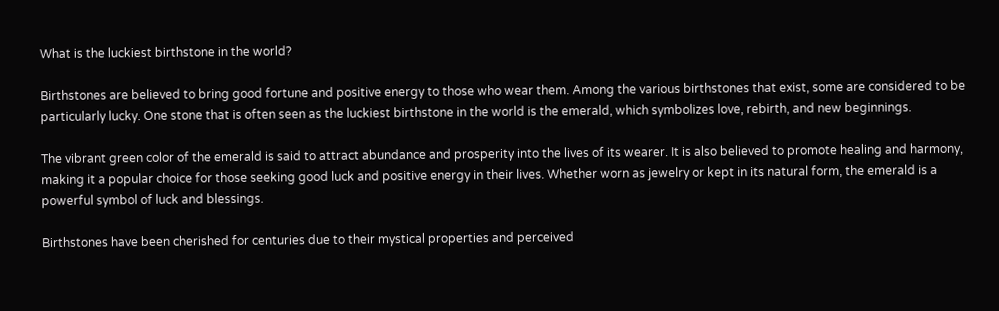What is the luckiest birthstone in the world?

Birthstones are believed to bring good fortune and positive energy to those who wear them. Among the various birthstones that exist, some are considered to be particularly lucky. One stone that is often seen as the luckiest birthstone in the world is the emerald, which symbolizes love, rebirth, and new beginnings.

The vibrant green color of the emerald is said to attract abundance and prosperity into the lives of its wearer. It is also believed to promote healing and harmony, making it a popular choice for those seeking good luck and positive energy in their lives. Whether worn as jewelry or kept in its natural form, the emerald is a powerful symbol of luck and blessings.

Birthstones have been cherished for centuries due to their mystical properties and perceived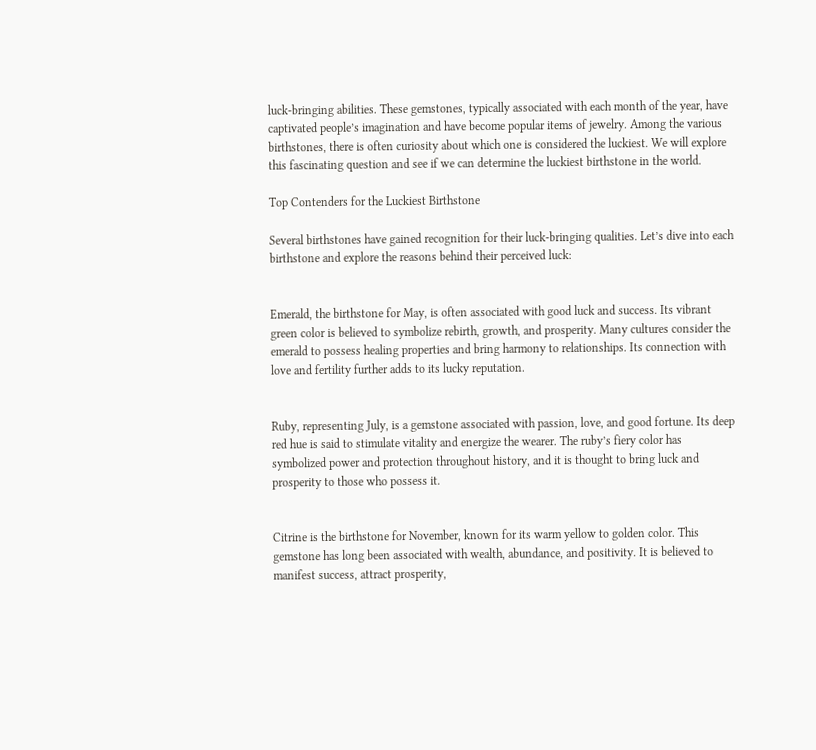luck-bringing abilities. These gemstones, typically associated with each month of the year, have captivated people’s imagination and have become popular items of jewelry. Among the various birthstones, there is often curiosity about which one is considered the luckiest. We will explore this fascinating question and see if we can determine the luckiest birthstone in the world.

Top Contenders for the Luckiest Birthstone

Several birthstones have gained recognition for their luck-bringing qualities. Let’s dive into each birthstone and explore the reasons behind their perceived luck:


Emerald, the birthstone for May, is often associated with good luck and success. Its vibrant green color is believed to symbolize rebirth, growth, and prosperity. Many cultures consider the emerald to possess healing properties and bring harmony to relationships. Its connection with love and fertility further adds to its lucky reputation.


Ruby, representing July, is a gemstone associated with passion, love, and good fortune. Its deep red hue is said to stimulate vitality and energize the wearer. The ruby’s fiery color has symbolized power and protection throughout history, and it is thought to bring luck and prosperity to those who possess it.


Citrine is the birthstone for November, known for its warm yellow to golden color. This gemstone has long been associated with wealth, abundance, and positivity. It is believed to manifest success, attract prosperity,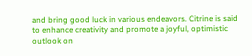and bring good luck in various endeavors. Citrine is said to enhance creativity and promote a joyful, optimistic outlook on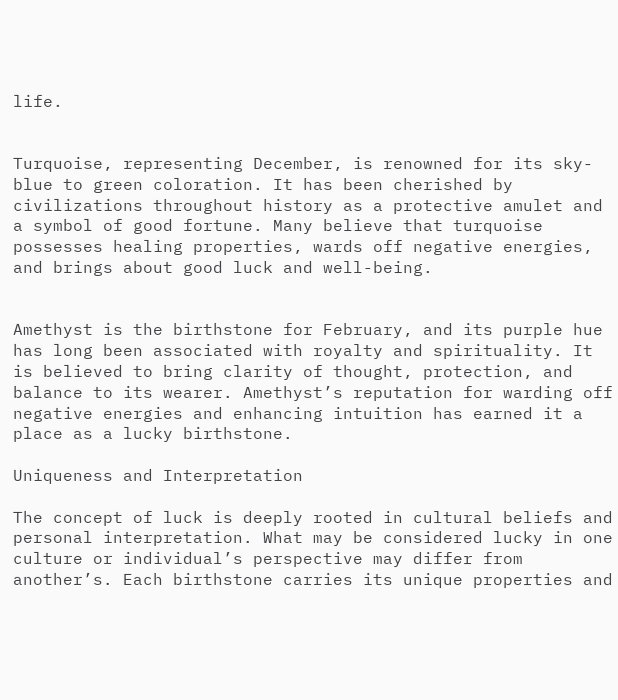life.


Turquoise, representing December, is renowned for its sky-blue to green coloration. It has been cherished by civilizations throughout history as a protective amulet and a symbol of good fortune. Many believe that turquoise possesses healing properties, wards off negative energies, and brings about good luck and well-being.


Amethyst is the birthstone for February, and its purple hue has long been associated with royalty and spirituality. It is believed to bring clarity of thought, protection, and balance to its wearer. Amethyst’s reputation for warding off negative energies and enhancing intuition has earned it a place as a lucky birthstone.

Uniqueness and Interpretation

The concept of luck is deeply rooted in cultural beliefs and personal interpretation. What may be considered lucky in one culture or individual’s perspective may differ from another’s. Each birthstone carries its unique properties and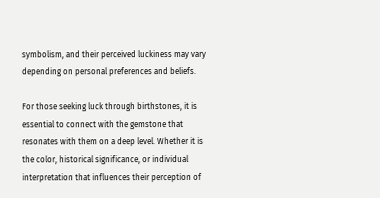symbolism, and their perceived luckiness may vary depending on personal preferences and beliefs.

For those seeking luck through birthstones, it is essential to connect with the gemstone that resonates with them on a deep level. Whether it is the color, historical significance, or individual interpretation that influences their perception of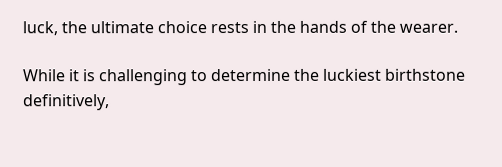luck, the ultimate choice rests in the hands of the wearer.

While it is challenging to determine the luckiest birthstone definitively,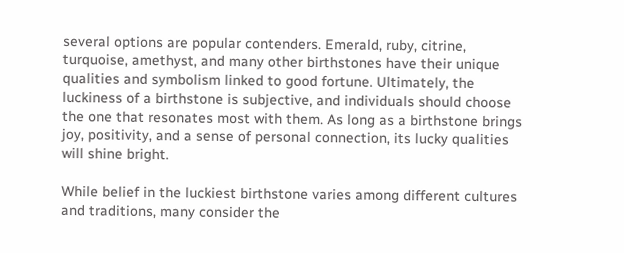several options are popular contenders. Emerald, ruby, citrine, turquoise, amethyst, and many other birthstones have their unique qualities and symbolism linked to good fortune. Ultimately, the luckiness of a birthstone is subjective, and individuals should choose the one that resonates most with them. As long as a birthstone brings joy, positivity, and a sense of personal connection, its lucky qualities will shine bright.

While belief in the luckiest birthstone varies among different cultures and traditions, many consider the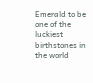Emerald to be one of the luckiest birthstones in the world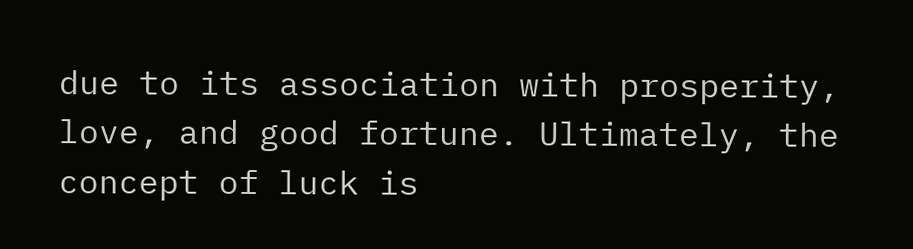due to its association with prosperity, love, and good fortune. Ultimately, the concept of luck is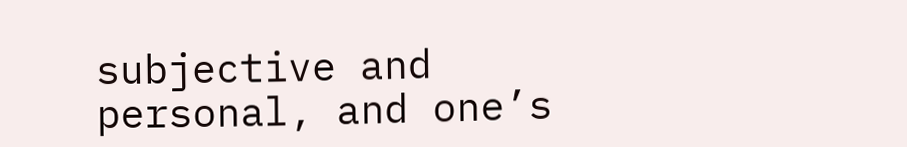subjective and personal, and one’s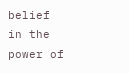belief in the power of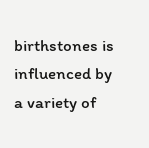birthstones is influenced by a variety of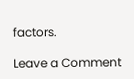factors.

Leave a Comment